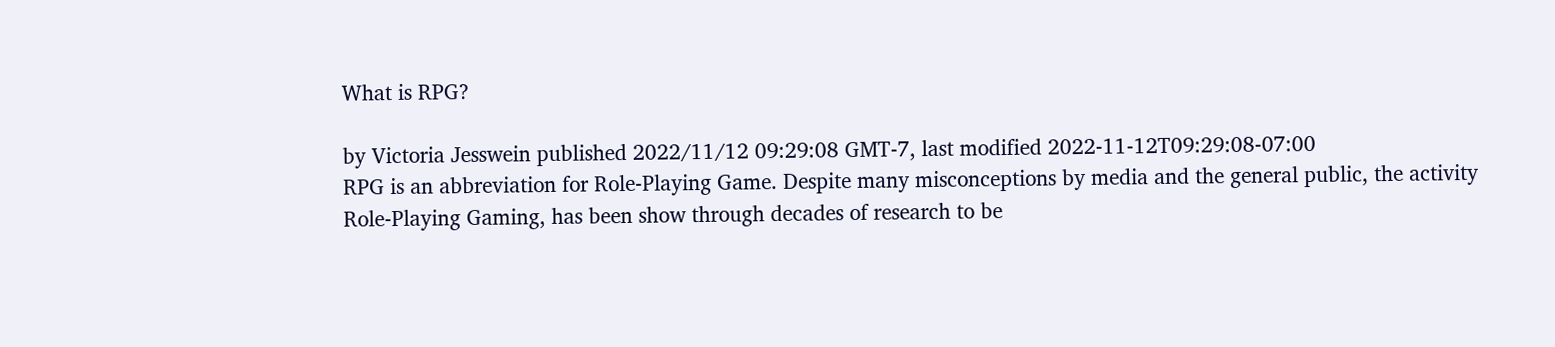What is RPG?

by Victoria Jesswein published 2022/11/12 09:29:08 GMT-7, last modified 2022-11-12T09:29:08-07:00
RPG is an abbreviation for Role-Playing Game. Despite many misconceptions by media and the general public, the activity Role-Playing Gaming, has been show through decades of research to be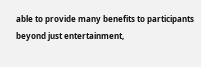able to provide many benefits to participants beyond just entertainment,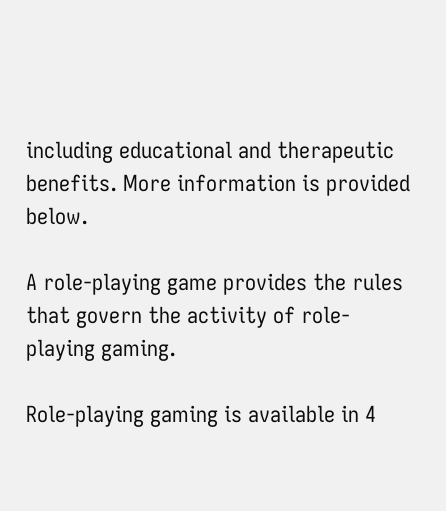including educational and therapeutic benefits. More information is provided below.

A role-playing game provides the rules that govern the activity of role-playing gaming.

Role-playing gaming is available in 4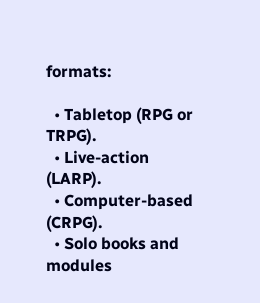formats:

  • Tabletop (RPG or TRPG).
  • Live-action (LARP).
  • Computer-based (CRPG).
  • Solo books and modules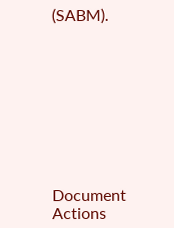(SABM).









Document Actions